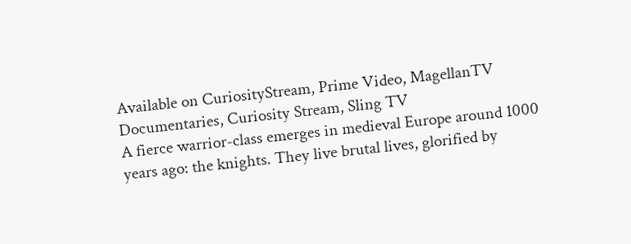Available on CuriosityStream, Prime Video, MagellanTV Documentaries, Curiosity Stream, Sling TV
A fierce warrior-class emerges in medieval Europe around 1000 years ago: the knights. They live brutal lives, glorified by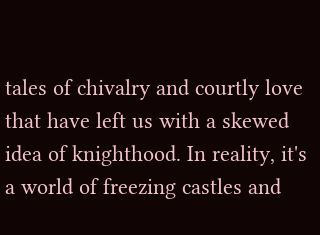tales of chivalry and courtly love that have left us with a skewed idea of knighthood. In reality, it's a world of freezing castles and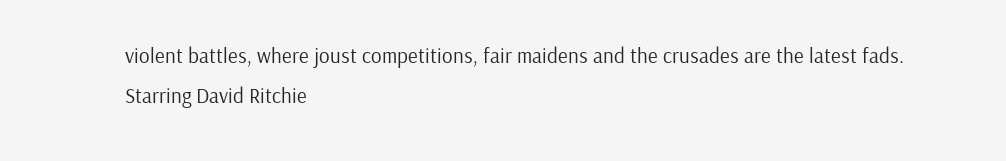violent battles, where joust competitions, fair maidens and the crusades are the latest fads.
Starring David Ritchie